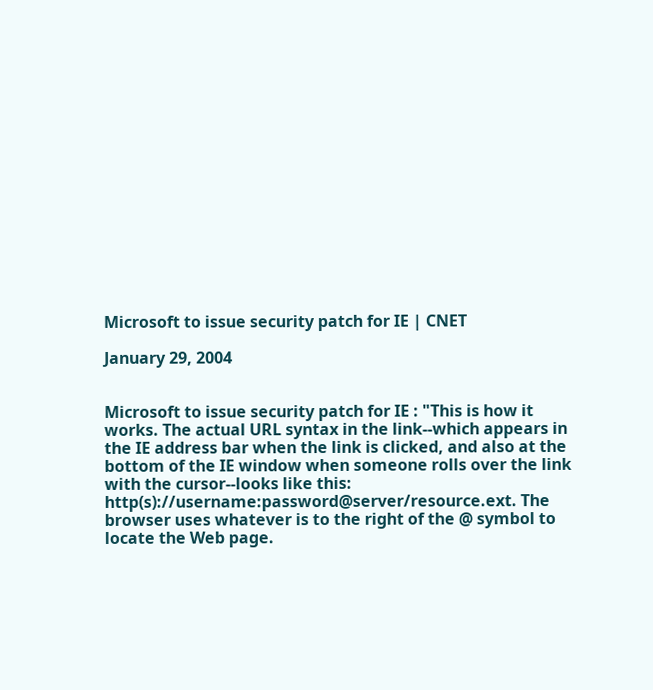Microsoft to issue security patch for IE | CNET

January 29, 2004


Microsoft to issue security patch for IE : "This is how it works. The actual URL syntax in the link--which appears in the IE address bar when the link is clicked, and also at the bottom of the IE window when someone rolls over the link with the cursor--looks like this: http(s)://username:password@server/resource.ext. The browser uses whatever is to the right of the @ symbol to locate the Web page.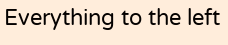Everything to the left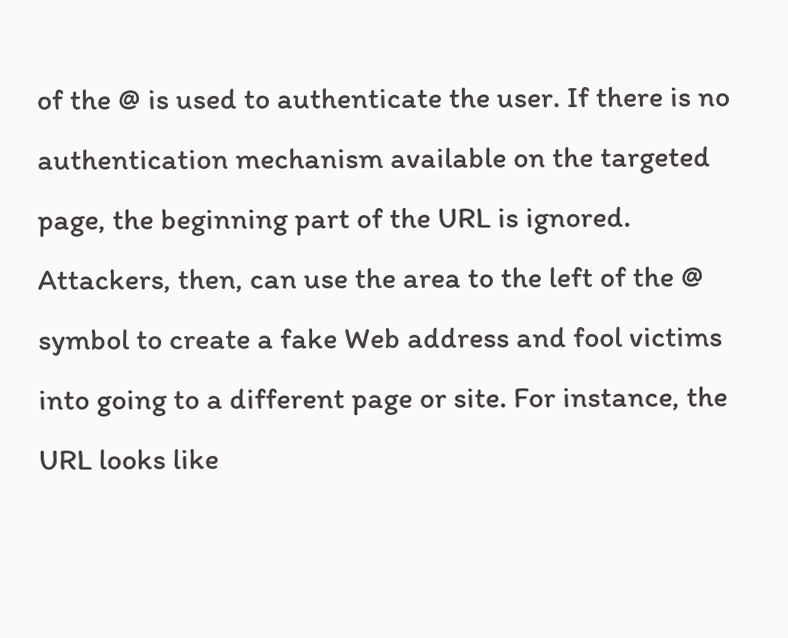of the @ is used to authenticate the user. If there is no authentication mechanism available on the targeted page, the beginning part of the URL is ignored.
Attackers, then, can use the area to the left of the @ symbol to create a fake Web address and fool victims into going to a different page or site. For instance, the URL looks like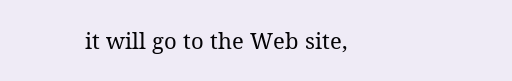it will go to the Web site,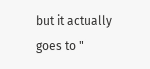but it actually goes to "